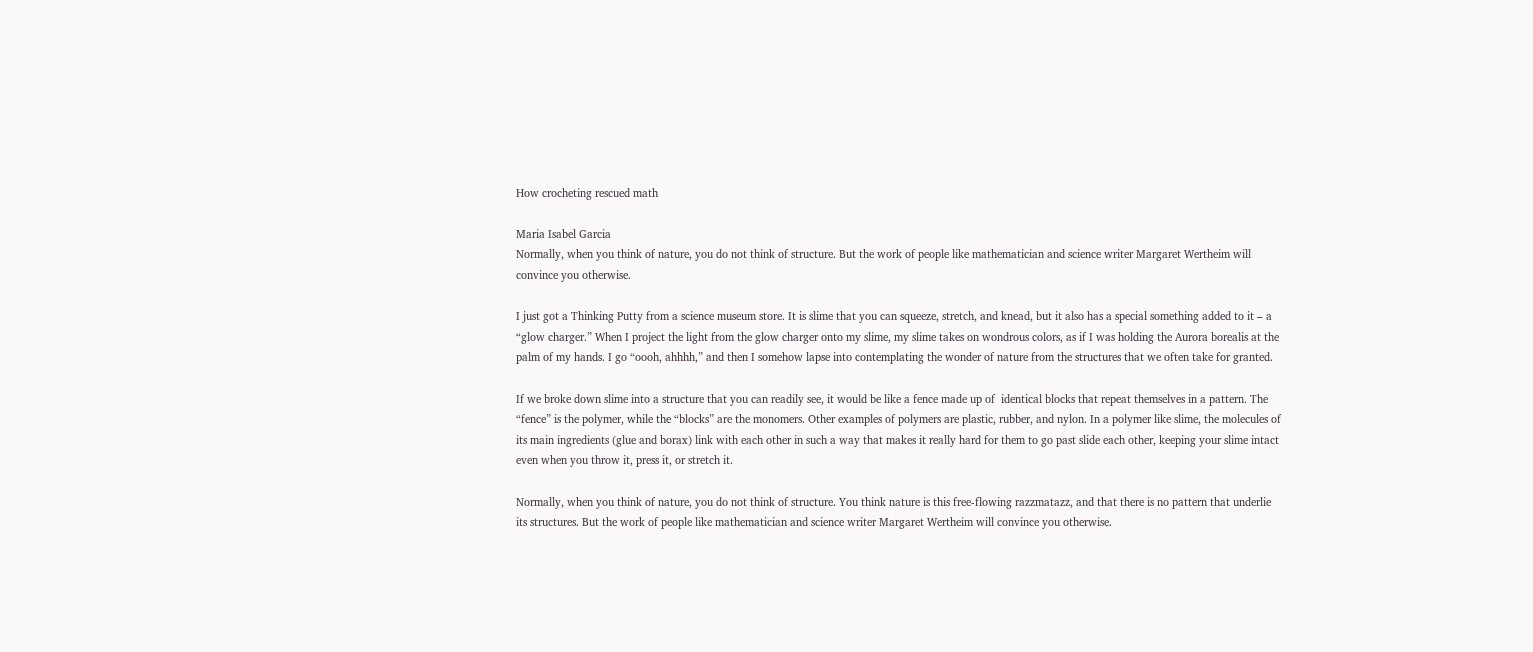How crocheting rescued math

Maria Isabel Garcia
Normally, when you think of nature, you do not think of structure. But the work of people like mathematician and science writer Margaret Wertheim will convince you otherwise.

I just got a Thinking Putty from a science museum store. It is slime that you can squeeze, stretch, and knead, but it also has a special something added to it – a “glow charger.” When I project the light from the glow charger onto my slime, my slime takes on wondrous colors, as if I was holding the Aurora borealis at the palm of my hands. I go “oooh, ahhhh,” and then I somehow lapse into contemplating the wonder of nature from the structures that we often take for granted.

If we broke down slime into a structure that you can readily see, it would be like a fence made up of  identical blocks that repeat themselves in a pattern. The “fence” is the polymer, while the “blocks” are the monomers. Other examples of polymers are plastic, rubber, and nylon. In a polymer like slime, the molecules of its main ingredients (glue and borax) link with each other in such a way that makes it really hard for them to go past slide each other, keeping your slime intact even when you throw it, press it, or stretch it.

Normally, when you think of nature, you do not think of structure. You think nature is this free-flowing razzmatazz, and that there is no pattern that underlie its structures. But the work of people like mathematician and science writer Margaret Wertheim will convince you otherwise.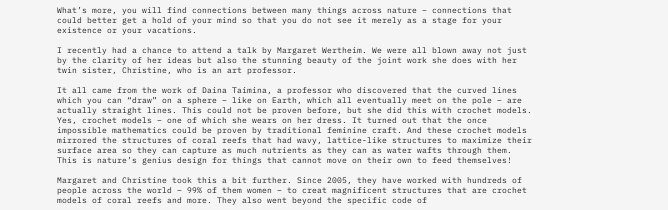What’s more, you will find connections between many things across nature – connections that could better get a hold of your mind so that you do not see it merely as a stage for your existence or your vacations.

I recently had a chance to attend a talk by Margaret Wertheim. We were all blown away not just by the clarity of her ideas but also the stunning beauty of the joint work she does with her twin sister, Christine, who is an art professor.

It all came from the work of Daina Taimina, a professor who discovered that the curved lines which you can “draw” on a sphere – like on Earth, which all eventually meet on the pole – are actually straight lines. This could not be proven before, but she did this with crochet models. Yes, crochet models – one of which she wears on her dress. It turned out that the once impossible mathematics could be proven by traditional feminine craft. And these crochet models mirrored the structures of coral reefs that had wavy, lattice-like structures to maximize their surface area so they can capture as much nutrients as they can as water wafts through them. This is nature’s genius design for things that cannot move on their own to feed themselves!

Margaret and Christine took this a bit further. Since 2005, they have worked with hundreds of people across the world – 99% of them women – to creat magnificent structures that are crochet models of coral reefs and more. They also went beyond the specific code of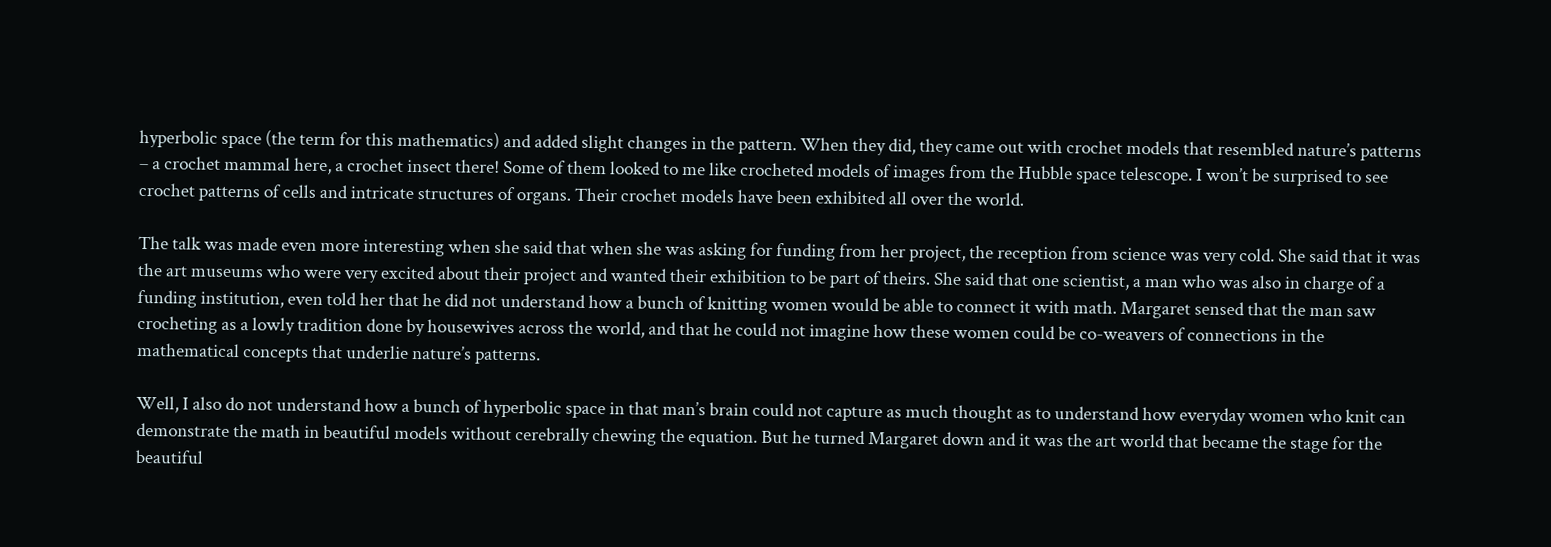hyperbolic space (the term for this mathematics) and added slight changes in the pattern. When they did, they came out with crochet models that resembled nature’s patterns – a crochet mammal here, a crochet insect there! Some of them looked to me like crocheted models of images from the Hubble space telescope. I won’t be surprised to see crochet patterns of cells and intricate structures of organs. Their crochet models have been exhibited all over the world.

The talk was made even more interesting when she said that when she was asking for funding from her project, the reception from science was very cold. She said that it was the art museums who were very excited about their project and wanted their exhibition to be part of theirs. She said that one scientist, a man who was also in charge of a funding institution, even told her that he did not understand how a bunch of knitting women would be able to connect it with math. Margaret sensed that the man saw crocheting as a lowly tradition done by housewives across the world, and that he could not imagine how these women could be co-weavers of connections in the mathematical concepts that underlie nature’s patterns.

Well, I also do not understand how a bunch of hyperbolic space in that man’s brain could not capture as much thought as to understand how everyday women who knit can demonstrate the math in beautiful models without cerebrally chewing the equation. But he turned Margaret down and it was the art world that became the stage for the beautiful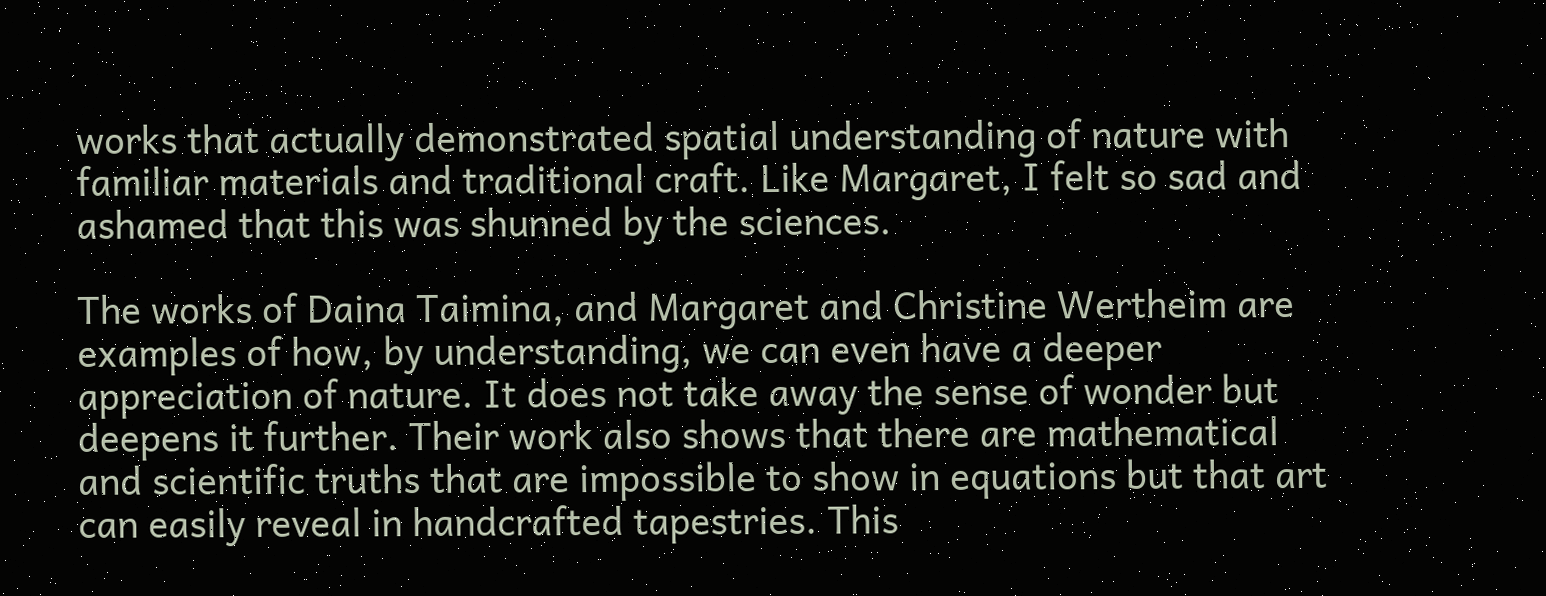works that actually demonstrated spatial understanding of nature with familiar materials and traditional craft. Like Margaret, I felt so sad and ashamed that this was shunned by the sciences.

The works of Daina Taimina, and Margaret and Christine Wertheim are examples of how, by understanding, we can even have a deeper appreciation of nature. It does not take away the sense of wonder but deepens it further. Their work also shows that there are mathematical and scientific truths that are impossible to show in equations but that art can easily reveal in handcrafted tapestries. This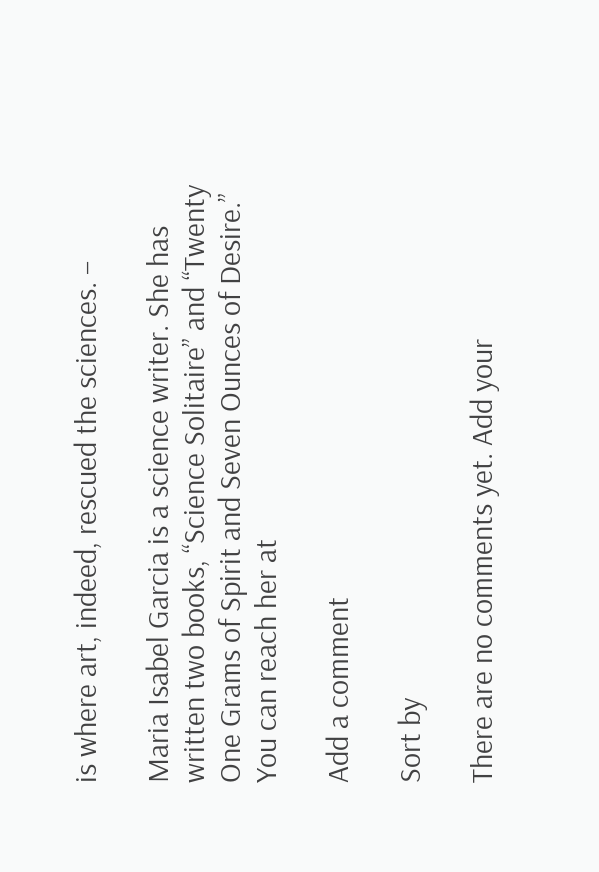is where art, indeed, rescued the sciences. –

Maria Isabel Garcia is a science writer. She has written two books, “Science Solitaire” and “Twenty One Grams of Spirit and Seven Ounces of Desire.” You can reach her at

Add a comment

Sort by

There are no comments yet. Add your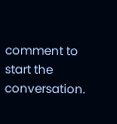comment to start the conversation.